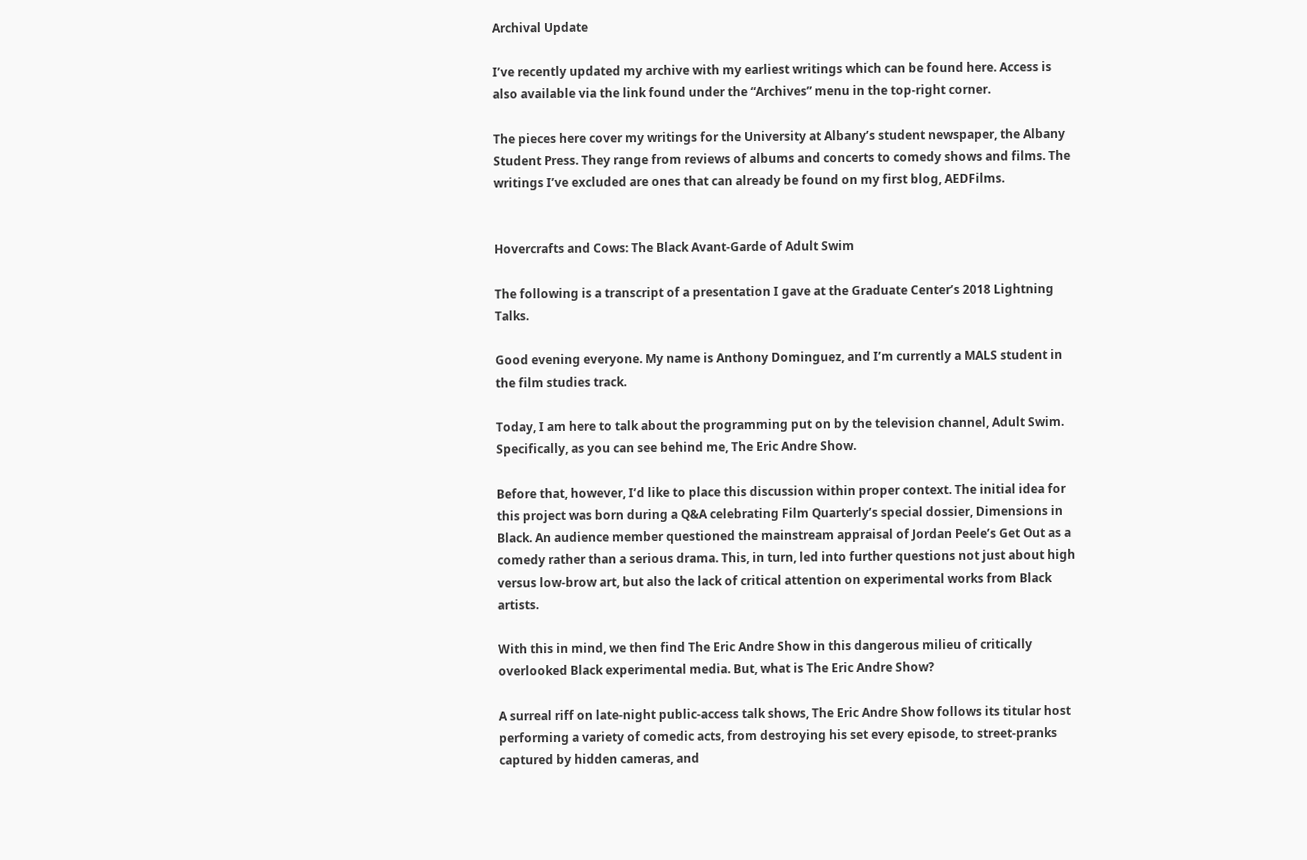Archival Update

I’ve recently updated my archive with my earliest writings which can be found here. Access is also available via the link found under the “Archives” menu in the top-right corner.

The pieces here cover my writings for the University at Albany’s student newspaper, the Albany Student Press. They range from reviews of albums and concerts to comedy shows and films. The writings I’ve excluded are ones that can already be found on my first blog, AEDFilms.


Hovercrafts and Cows: The Black Avant-Garde of Adult Swim

The following is a transcript of a presentation I gave at the Graduate Center’s 2018 Lightning Talks.

Good evening everyone. My name is Anthony Dominguez, and I’m currently a MALS student in the film studies track.

Today, I am here to talk about the programming put on by the television channel, Adult Swim. Specifically, as you can see behind me, The Eric Andre Show.

Before that, however, I’d like to place this discussion within proper context. The initial idea for this project was born during a Q&A celebrating Film Quarterly’s special dossier, Dimensions in Black. An audience member questioned the mainstream appraisal of Jordan Peele’s Get Out as a comedy rather than a serious drama. This, in turn, led into further questions not just about high versus low-brow art, but also the lack of critical attention on experimental works from Black artists.

With this in mind, we then find The Eric Andre Show in this dangerous milieu of critically overlooked Black experimental media. But, what is The Eric Andre Show?

A surreal riff on late-night public-access talk shows, The Eric Andre Show follows its titular host performing a variety of comedic acts, from destroying his set every episode, to street-pranks captured by hidden cameras, and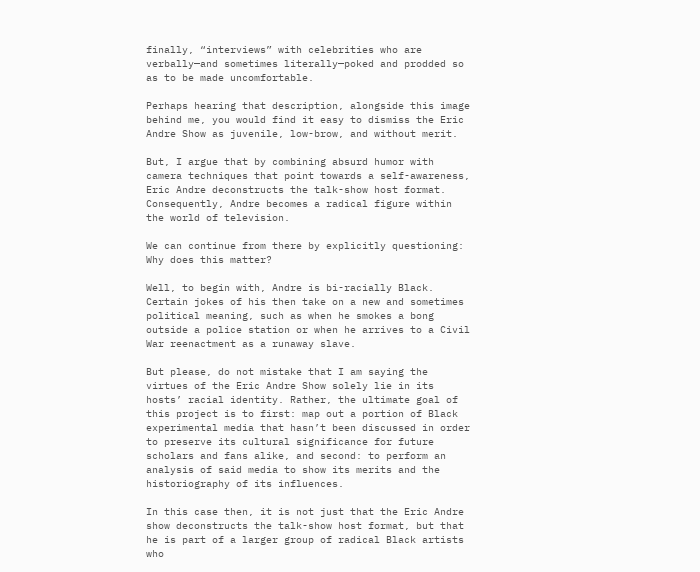finally, “interviews” with celebrities who are verbally—and sometimes literally—poked and prodded so as to be made uncomfortable.

Perhaps hearing that description, alongside this image behind me, you would find it easy to dismiss the Eric Andre Show as juvenile, low-brow, and without merit.

But, I argue that by combining absurd humor with camera techniques that point towards a self-awareness, Eric Andre deconstructs the talk-show host format. Consequently, Andre becomes a radical figure within the world of television.

We can continue from there by explicitly questioning: Why does this matter?

Well, to begin with, Andre is bi-racially Black. Certain jokes of his then take on a new and sometimes political meaning, such as when he smokes a bong outside a police station or when he arrives to a Civil War reenactment as a runaway slave.

But please, do not mistake that I am saying the virtues of the Eric Andre Show solely lie in its hosts’ racial identity. Rather, the ultimate goal of this project is to first: map out a portion of Black experimental media that hasn’t been discussed in order to preserve its cultural significance for future scholars and fans alike, and second: to perform an analysis of said media to show its merits and the historiography of its influences.

In this case then, it is not just that the Eric Andre show deconstructs the talk-show host format, but that he is part of a larger group of radical Black artists who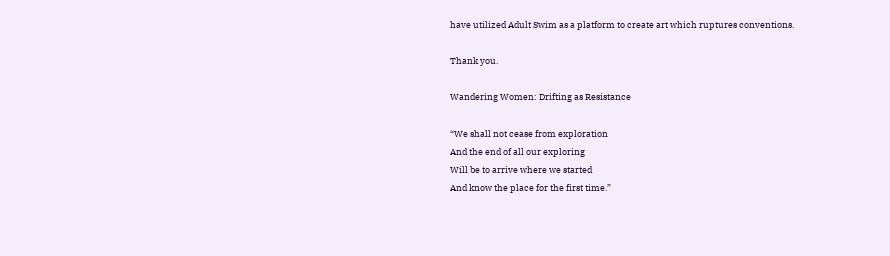have utilized Adult Swim as a platform to create art which ruptures conventions.

Thank you.

Wandering Women: Drifting as Resistance

“We shall not cease from exploration
And the end of all our exploring
Will be to arrive where we started
And know the place for the first time.”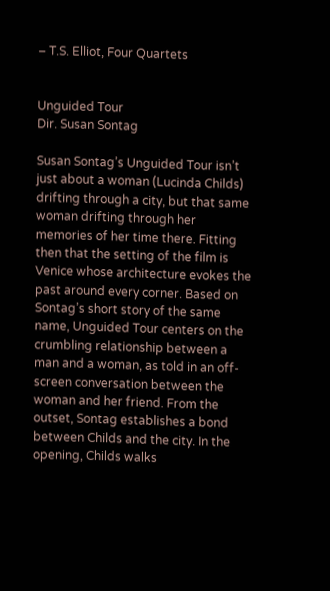– T.S. Elliot, Four Quartets


Unguided Tour
Dir. Susan Sontag

Susan Sontag’s Unguided Tour isn’t just about a woman (Lucinda Childs) drifting through a city, but that same woman drifting through her memories of her time there. Fitting then that the setting of the film is Venice whose architecture evokes the past around every corner. Based on Sontag’s short story of the same name, Unguided Tour centers on the crumbling relationship between a man and a woman, as told in an off-screen conversation between the woman and her friend. From the outset, Sontag establishes a bond between Childs and the city. In the opening, Childs walks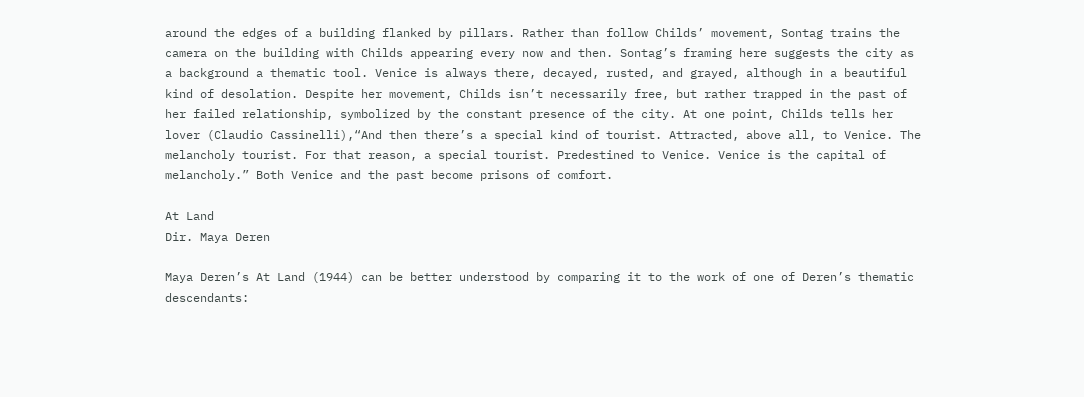around the edges of a building flanked by pillars. Rather than follow Childs’ movement, Sontag trains the camera on the building with Childs appearing every now and then. Sontag’s framing here suggests the city as a background a thematic tool. Venice is always there, decayed, rusted, and grayed, although in a beautiful kind of desolation. Despite her movement, Childs isn’t necessarily free, but rather trapped in the past of her failed relationship, symbolized by the constant presence of the city. At one point, Childs tells her lover (Claudio Cassinelli),“And then there’s a special kind of tourist. Attracted, above all, to Venice. The melancholy tourist. For that reason, a special tourist. Predestined to Venice. Venice is the capital of melancholy.” Both Venice and the past become prisons of comfort.

At Land
Dir. Maya Deren

Maya Deren’s At Land (1944) can be better understood by comparing it to the work of one of Deren’s thematic descendants: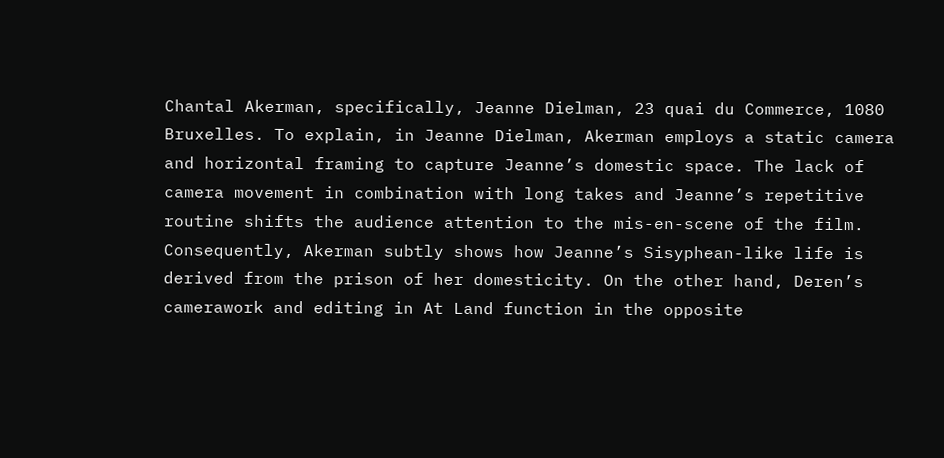Chantal Akerman, specifically, Jeanne Dielman, 23 quai du Commerce, 1080 Bruxelles. To explain, in Jeanne Dielman, Akerman employs a static camera and horizontal framing to capture Jeanne’s domestic space. The lack of camera movement in combination with long takes and Jeanne’s repetitive routine shifts the audience attention to the mis-en-scene of the film. Consequently, Akerman subtly shows how Jeanne’s Sisyphean-like life is derived from the prison of her domesticity. On the other hand, Deren’s camerawork and editing in At Land function in the opposite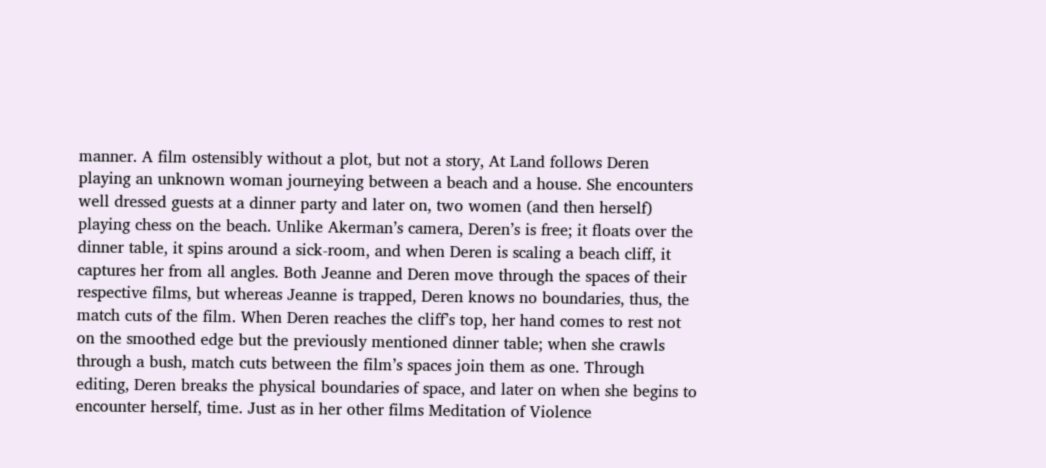manner. A film ostensibly without a plot, but not a story, At Land follows Deren playing an unknown woman journeying between a beach and a house. She encounters well dressed guests at a dinner party and later on, two women (and then herself) playing chess on the beach. Unlike Akerman’s camera, Deren’s is free; it floats over the dinner table, it spins around a sick-room, and when Deren is scaling a beach cliff, it captures her from all angles. Both Jeanne and Deren move through the spaces of their respective films, but whereas Jeanne is trapped, Deren knows no boundaries, thus, the match cuts of the film. When Deren reaches the cliff’s top, her hand comes to rest not on the smoothed edge but the previously mentioned dinner table; when she crawls through a bush, match cuts between the film’s spaces join them as one. Through editing, Deren breaks the physical boundaries of space, and later on when she begins to encounter herself, time. Just as in her other films Meditation of Violence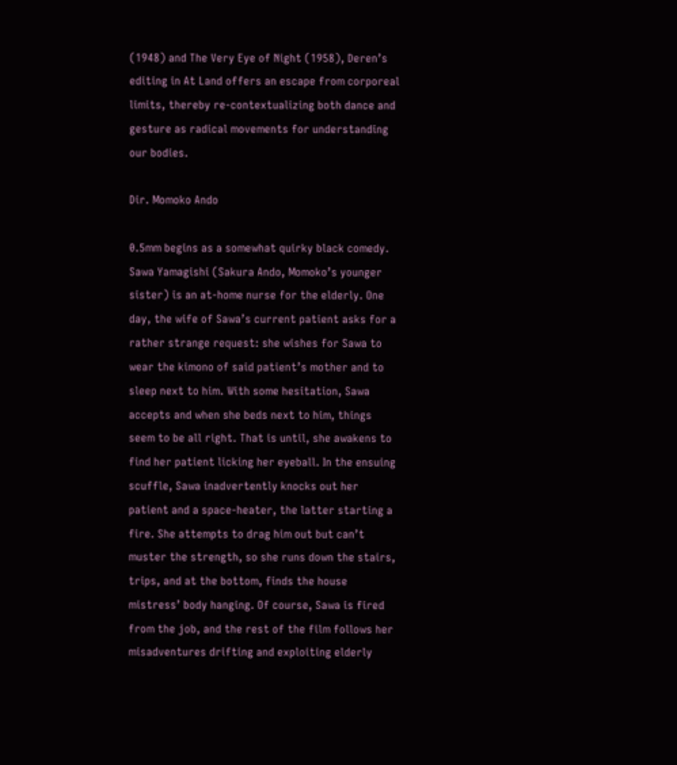(1948) and The Very Eye of Night (1958), Deren’s editing in At Land offers an escape from corporeal limits, thereby re-contextualizing both dance and gesture as radical movements for understanding our bodies.

Dir. Momoko Ando

0.5mm begins as a somewhat quirky black comedy. Sawa Yamagishi (Sakura Ando, Momoko’s younger sister) is an at-home nurse for the elderly. One day, the wife of Sawa’s current patient asks for a rather strange request: she wishes for Sawa to wear the kimono of said patient’s mother and to sleep next to him. With some hesitation, Sawa accepts and when she beds next to him, things seem to be all right. That is until, she awakens to find her patient licking her eyeball. In the ensuing scuffle, Sawa inadvertently knocks out her patient and a space-heater, the latter starting a fire. She attempts to drag him out but can’t muster the strength, so she runs down the stairs, trips, and at the bottom, finds the house mistress’ body hanging. Of course, Sawa is fired from the job, and the rest of the film follows her misadventures drifting and exploiting elderly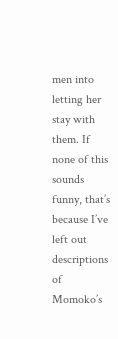men into letting her stay with them. If none of this sounds funny, that’s because I’ve left out descriptions of Momoko’s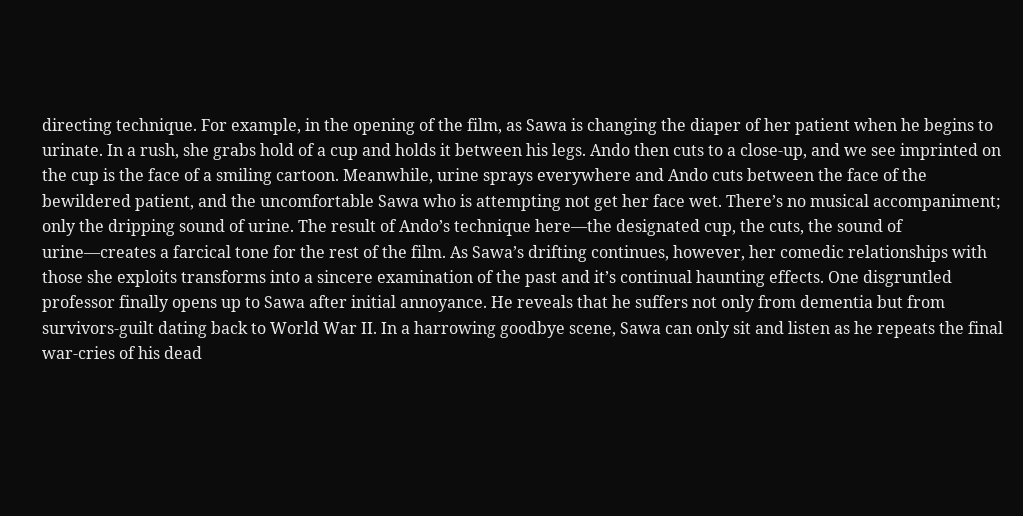directing technique. For example, in the opening of the film, as Sawa is changing the diaper of her patient when he begins to urinate. In a rush, she grabs hold of a cup and holds it between his legs. Ando then cuts to a close-up, and we see imprinted on the cup is the face of a smiling cartoon. Meanwhile, urine sprays everywhere and Ando cuts between the face of the bewildered patient, and the uncomfortable Sawa who is attempting not get her face wet. There’s no musical accompaniment; only the dripping sound of urine. The result of Ando’s technique here—the designated cup, the cuts, the sound of urine—creates a farcical tone for the rest of the film. As Sawa’s drifting continues, however, her comedic relationships with those she exploits transforms into a sincere examination of the past and it’s continual haunting effects. One disgruntled professor finally opens up to Sawa after initial annoyance. He reveals that he suffers not only from dementia but from survivors-guilt dating back to World War II. In a harrowing goodbye scene, Sawa can only sit and listen as he repeats the final war-cries of his dead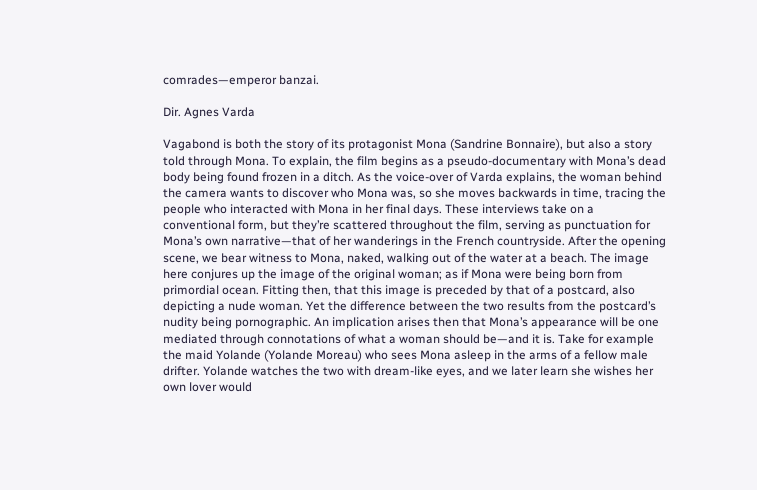comrades—emperor banzai.

Dir. Agnes Varda

Vagabond is both the story of its protagonist Mona (Sandrine Bonnaire), but also a story told through Mona. To explain, the film begins as a pseudo-documentary with Mona’s dead body being found frozen in a ditch. As the voice-over of Varda explains, the woman behind the camera wants to discover who Mona was, so she moves backwards in time, tracing the people who interacted with Mona in her final days. These interviews take on a conventional form, but they’re scattered throughout the film, serving as punctuation for Mona’s own narrative—that of her wanderings in the French countryside. After the opening scene, we bear witness to Mona, naked, walking out of the water at a beach. The image here conjures up the image of the original woman; as if Mona were being born from primordial ocean. Fitting then, that this image is preceded by that of a postcard, also depicting a nude woman. Yet the difference between the two results from the postcard’s nudity being pornographic. An implication arises then that Mona’s appearance will be one mediated through connotations of what a woman should be—and it is. Take for example the maid Yolande (Yolande Moreau) who sees Mona asleep in the arms of a fellow male drifter. Yolande watches the two with dream-like eyes, and we later learn she wishes her own lover would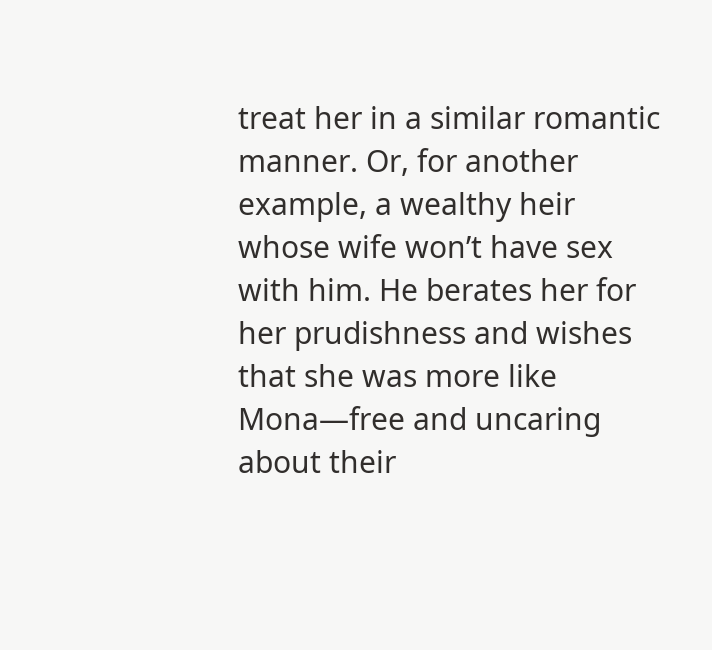treat her in a similar romantic manner. Or, for another example, a wealthy heir whose wife won’t have sex with him. He berates her for her prudishness and wishes that she was more like Mona—free and uncaring about their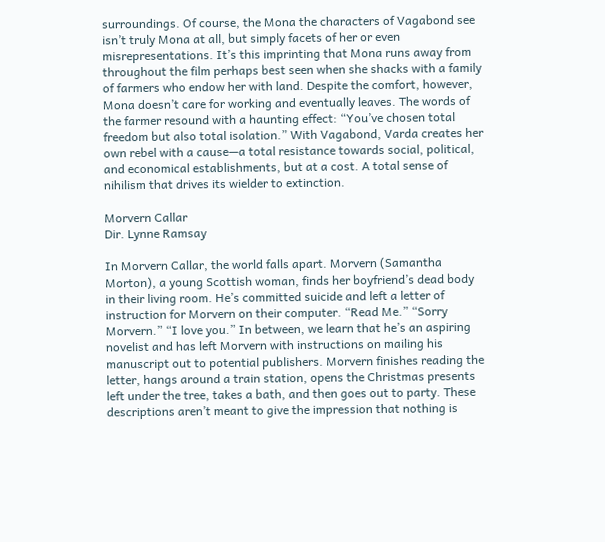surroundings. Of course, the Mona the characters of Vagabond see isn’t truly Mona at all, but simply facets of her or even misrepresentations. It’s this imprinting that Mona runs away from throughout the film perhaps best seen when she shacks with a family of farmers who endow her with land. Despite the comfort, however, Mona doesn’t care for working and eventually leaves. The words of the farmer resound with a haunting effect: “You’ve chosen total freedom but also total isolation.” With Vagabond, Varda creates her own rebel with a cause—a total resistance towards social, political, and economical establishments, but at a cost. A total sense of nihilism that drives its wielder to extinction.

Morvern Callar
Dir. Lynne Ramsay

In Morvern Callar, the world falls apart. Morvern (Samantha Morton), a young Scottish woman, finds her boyfriend’s dead body in their living room. He’s committed suicide and left a letter of instruction for Morvern on their computer. “Read Me.” “Sorry Morvern.” “I love you.” In between, we learn that he’s an aspiring novelist and has left Morvern with instructions on mailing his manuscript out to potential publishers. Morvern finishes reading the letter, hangs around a train station, opens the Christmas presents left under the tree, takes a bath, and then goes out to party. These descriptions aren’t meant to give the impression that nothing is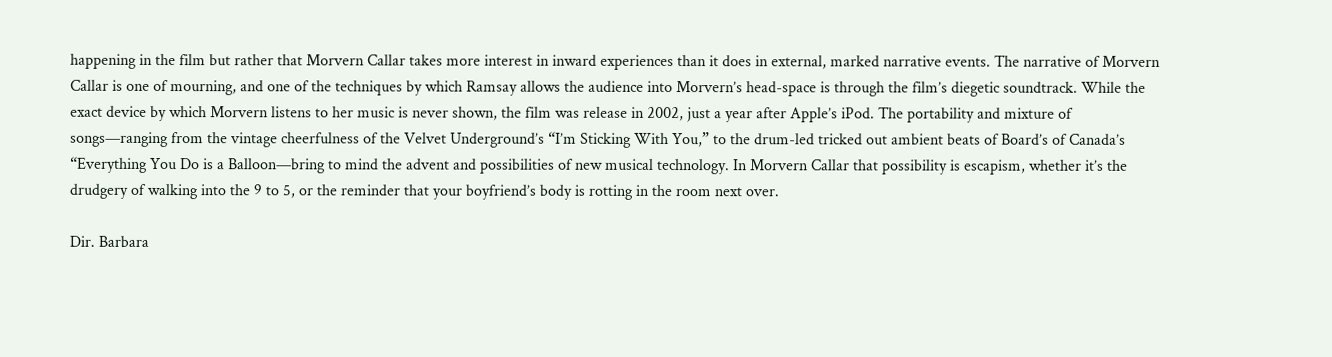happening in the film but rather that Morvern Callar takes more interest in inward experiences than it does in external, marked narrative events. The narrative of Morvern Callar is one of mourning, and one of the techniques by which Ramsay allows the audience into Morvern’s head-space is through the film’s diegetic soundtrack. While the exact device by which Morvern listens to her music is never shown, the film was release in 2002, just a year after Apple’s iPod. The portability and mixture of songs—ranging from the vintage cheerfulness of the Velvet Underground’s “I’m Sticking With You,” to the drum-led tricked out ambient beats of Board’s of Canada’s “Everything You Do is a Balloon—bring to mind the advent and possibilities of new musical technology. In Morvern Callar that possibility is escapism, whether it’s the drudgery of walking into the 9 to 5, or the reminder that your boyfriend’s body is rotting in the room next over.

Dir. Barbara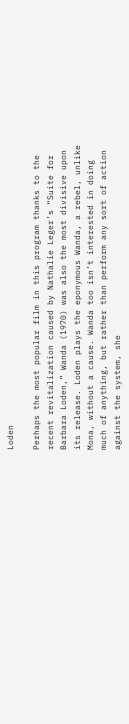Loden

Perhaps the most popular film in this program thanks to the recent revitalization caused by Nathalie Leger’s “Suite for Barbara Loden,” Wanda (1970) was also the most divisive upon its release. Loden plays the eponymous Wanda, a rebel, unlike Mona, without a cause. Wanda too isn’t interested in doing much of anything, but rather than perform any sort of action against the system, she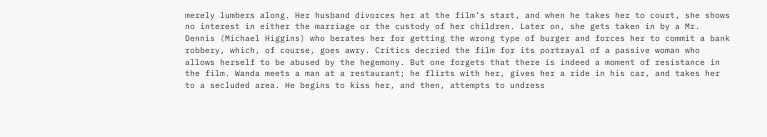merely lumbers along. Her husband divorces her at the film’s start, and when he takes her to court, she shows no interest in either the marriage or the custody of her children. Later on, she gets taken in by a Mr. Dennis (Michael Higgins) who berates her for getting the wrong type of burger and forces her to commit a bank robbery, which, of course, goes awry. Critics decried the film for its portrayal of a passive woman who allows herself to be abused by the hegemony. But one forgets that there is indeed a moment of resistance in the film. Wanda meets a man at a restaurant; he flirts with her, gives her a ride in his car, and takes her to a secluded area. He begins to kiss her, and then, attempts to undress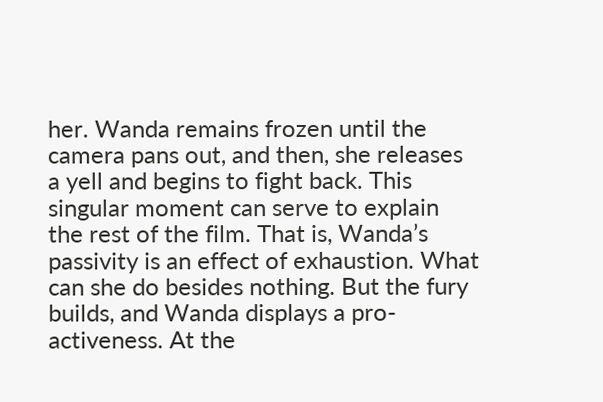her. Wanda remains frozen until the camera pans out, and then, she releases a yell and begins to fight back. This singular moment can serve to explain the rest of the film. That is, Wanda’s passivity is an effect of exhaustion. What can she do besides nothing. But the fury builds, and Wanda displays a pro-activeness. At the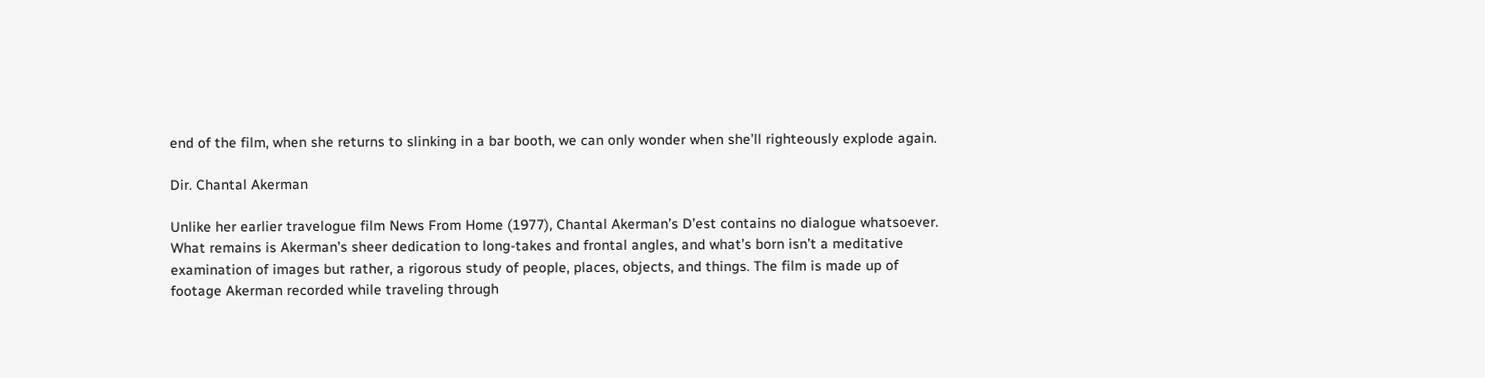end of the film, when she returns to slinking in a bar booth, we can only wonder when she’ll righteously explode again.

Dir. Chantal Akerman

Unlike her earlier travelogue film News From Home (1977), Chantal Akerman’s D’est contains no dialogue whatsoever. What remains is Akerman’s sheer dedication to long-takes and frontal angles, and what’s born isn’t a meditative examination of images but rather, a rigorous study of people, places, objects, and things. The film is made up of footage Akerman recorded while traveling through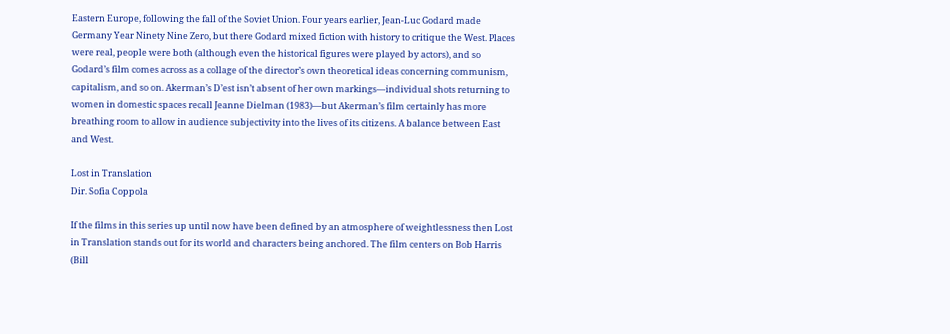Eastern Europe, following the fall of the Soviet Union. Four years earlier, Jean-Luc Godard made Germany Year Ninety Nine Zero, but there Godard mixed fiction with history to critique the West. Places were real, people were both (although even the historical figures were played by actors), and so Godard’s film comes across as a collage of the director’s own theoretical ideas concerning communism, capitalism, and so on. Akerman’s D’est isn’t absent of her own markings—individual shots returning to women in domestic spaces recall Jeanne Dielman (1983)—but Akerman’s film certainly has more breathing room to allow in audience subjectivity into the lives of its citizens. A balance between East and West.

Lost in Translation
Dir. Sofia Coppola

If the films in this series up until now have been defined by an atmosphere of weightlessness then Lost in Translation stands out for its world and characters being anchored. The film centers on Bob Harris (Bill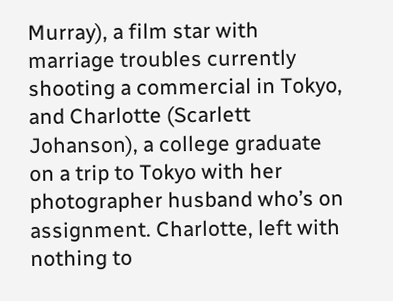Murray), a film star with marriage troubles currently shooting a commercial in Tokyo, and Charlotte (Scarlett Johanson), a college graduate on a trip to Tokyo with her photographer husband who’s on assignment. Charlotte, left with nothing to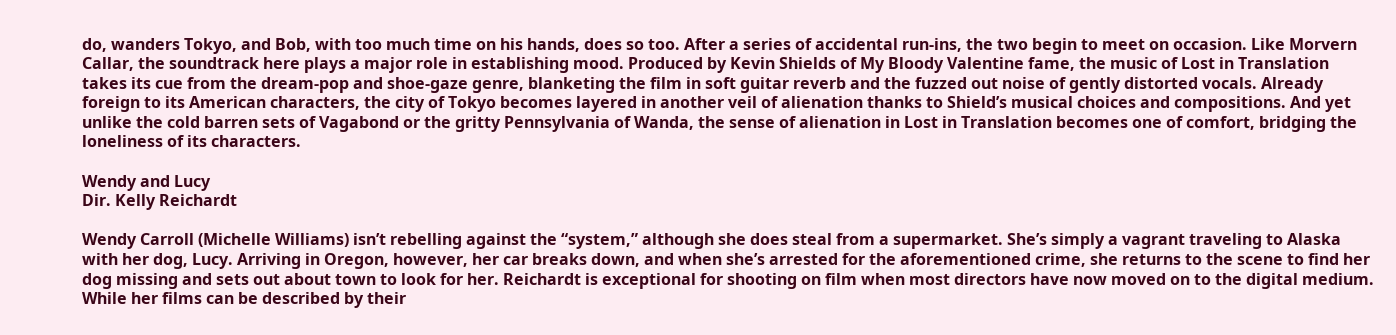do, wanders Tokyo, and Bob, with too much time on his hands, does so too. After a series of accidental run-ins, the two begin to meet on occasion. Like Morvern Callar, the soundtrack here plays a major role in establishing mood. Produced by Kevin Shields of My Bloody Valentine fame, the music of Lost in Translation takes its cue from the dream-pop and shoe-gaze genre, blanketing the film in soft guitar reverb and the fuzzed out noise of gently distorted vocals. Already foreign to its American characters, the city of Tokyo becomes layered in another veil of alienation thanks to Shield’s musical choices and compositions. And yet unlike the cold barren sets of Vagabond or the gritty Pennsylvania of Wanda, the sense of alienation in Lost in Translation becomes one of comfort, bridging the loneliness of its characters.

Wendy and Lucy
Dir. Kelly Reichardt

Wendy Carroll (Michelle Williams) isn’t rebelling against the “system,” although she does steal from a supermarket. She’s simply a vagrant traveling to Alaska with her dog, Lucy. Arriving in Oregon, however, her car breaks down, and when she’s arrested for the aforementioned crime, she returns to the scene to find her dog missing and sets out about town to look for her. Reichardt is exceptional for shooting on film when most directors have now moved on to the digital medium. While her films can be described by their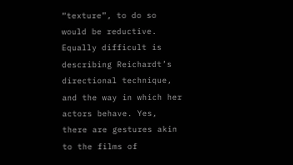“texture”, to do so would be reductive. Equally difficult is describing Reichardt’s directional technique, and the way in which her actors behave. Yes, there are gestures akin to the films of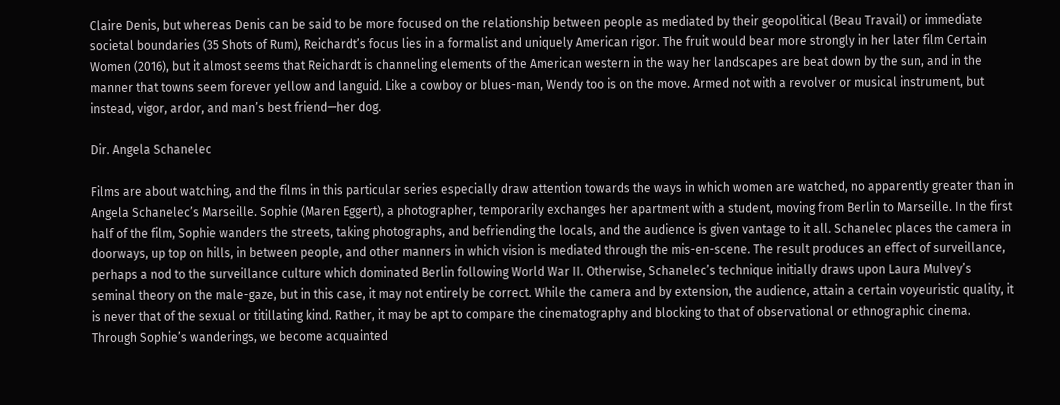Claire Denis, but whereas Denis can be said to be more focused on the relationship between people as mediated by their geopolitical (Beau Travail) or immediate societal boundaries (35 Shots of Rum), Reichardt’s focus lies in a formalist and uniquely American rigor. The fruit would bear more strongly in her later film Certain Women (2016), but it almost seems that Reichardt is channeling elements of the American western in the way her landscapes are beat down by the sun, and in the manner that towns seem forever yellow and languid. Like a cowboy or blues-man, Wendy too is on the move. Armed not with a revolver or musical instrument, but instead, vigor, ardor, and man’s best friend—her dog.

Dir. Angela Schanelec

Films are about watching, and the films in this particular series especially draw attention towards the ways in which women are watched, no apparently greater than in Angela Schanelec’s Marseille. Sophie (Maren Eggert), a photographer, temporarily exchanges her apartment with a student, moving from Berlin to Marseille. In the first half of the film, Sophie wanders the streets, taking photographs, and befriending the locals, and the audience is given vantage to it all. Schanelec places the camera in doorways, up top on hills, in between people, and other manners in which vision is mediated through the mis-en-scene. The result produces an effect of surveillance, perhaps a nod to the surveillance culture which dominated Berlin following World War II. Otherwise, Schanelec’s technique initially draws upon Laura Mulvey’s seminal theory on the male-gaze, but in this case, it may not entirely be correct. While the camera and by extension, the audience, attain a certain voyeuristic quality, it is never that of the sexual or titillating kind. Rather, it may be apt to compare the cinematography and blocking to that of observational or ethnographic cinema. Through Sophie’s wanderings, we become acquainted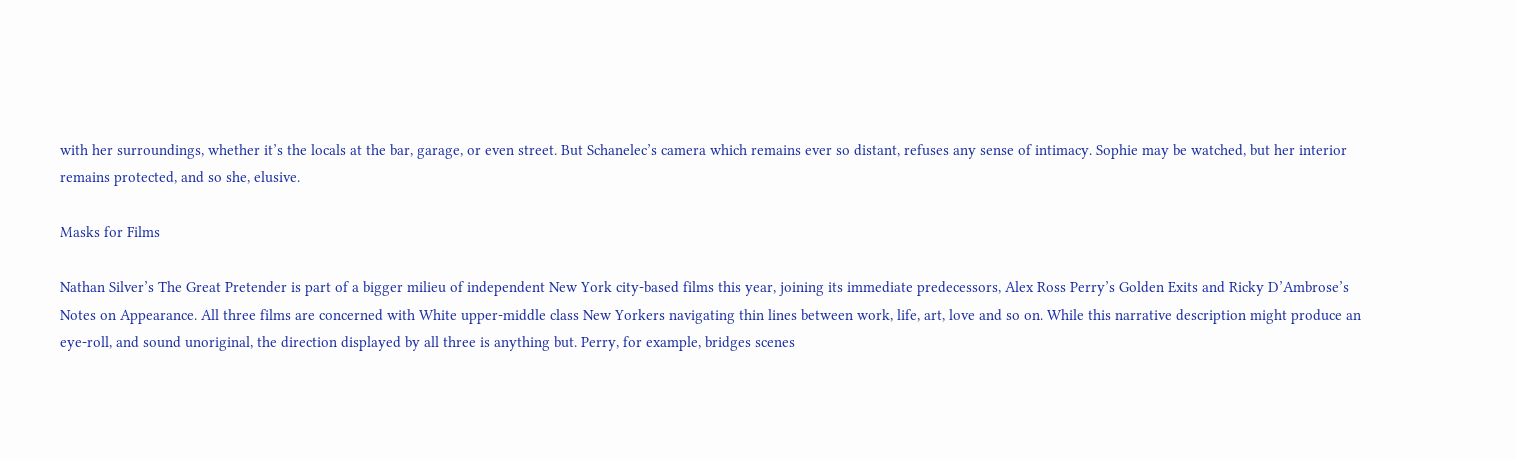with her surroundings, whether it’s the locals at the bar, garage, or even street. But Schanelec’s camera which remains ever so distant, refuses any sense of intimacy. Sophie may be watched, but her interior remains protected, and so she, elusive.

Masks for Films

Nathan Silver’s The Great Pretender is part of a bigger milieu of independent New York city-based films this year, joining its immediate predecessors, Alex Ross Perry’s Golden Exits and Ricky D’Ambrose’s Notes on Appearance. All three films are concerned with White upper-middle class New Yorkers navigating thin lines between work, life, art, love and so on. While this narrative description might produce an eye-roll, and sound unoriginal, the direction displayed by all three is anything but. Perry, for example, bridges scenes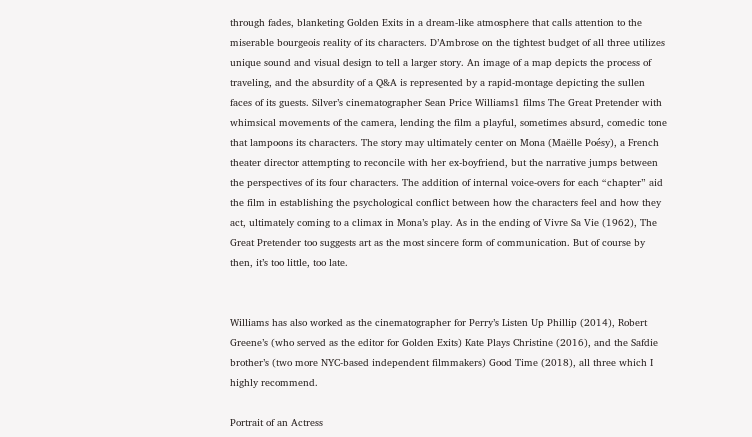through fades, blanketing Golden Exits in a dream-like atmosphere that calls attention to the miserable bourgeois reality of its characters. D’Ambrose on the tightest budget of all three utilizes unique sound and visual design to tell a larger story. An image of a map depicts the process of traveling, and the absurdity of a Q&A is represented by a rapid-montage depicting the sullen faces of its guests. Silver’s cinematographer Sean Price Williams1 films The Great Pretender with whimsical movements of the camera, lending the film a playful, sometimes absurd, comedic tone that lampoons its characters. The story may ultimately center on Mona (Maëlle Poésy), a French theater director attempting to reconcile with her ex-boyfriend, but the narrative jumps between the perspectives of its four characters. The addition of internal voice-overs for each “chapter” aid the film in establishing the psychological conflict between how the characters feel and how they act, ultimately coming to a climax in Mona’s play. As in the ending of Vivre Sa Vie (1962), The Great Pretender too suggests art as the most sincere form of communication. But of course by then, it’s too little, too late.


Williams has also worked as the cinematographer for Perry’s Listen Up Phillip (2014), Robert Greene’s (who served as the editor for Golden Exits) Kate Plays Christine (2016), and the Safdie brother’s (two more NYC-based independent filmmakers) Good Time (2018), all three which I highly recommend.

Portrait of an Actress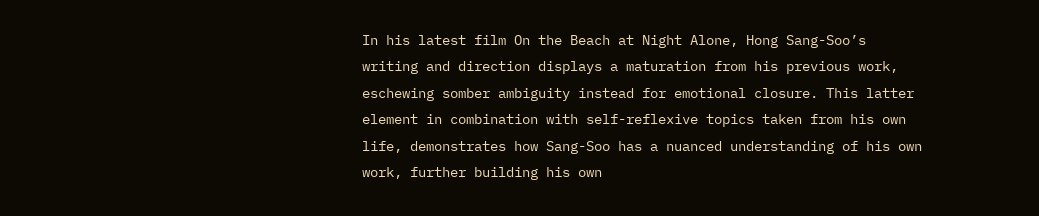In his latest film On the Beach at Night Alone, Hong Sang-Soo’s writing and direction displays a maturation from his previous work, eschewing somber ambiguity instead for emotional closure. This latter element in combination with self-reflexive topics taken from his own life, demonstrates how Sang-Soo has a nuanced understanding of his own work, further building his own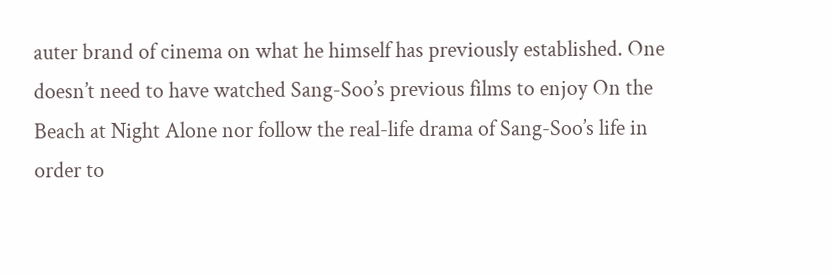auter brand of cinema on what he himself has previously established. One doesn’t need to have watched Sang-Soo’s previous films to enjoy On the Beach at Night Alone nor follow the real-life drama of Sang-Soo’s life in order to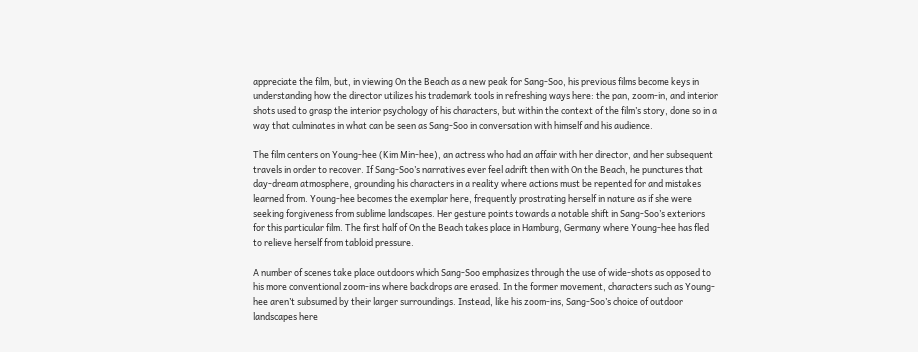appreciate the film, but, in viewing On the Beach as a new peak for Sang-Soo, his previous films become keys in understanding how the director utilizes his trademark tools in refreshing ways here: the pan, zoom-in, and interior shots used to grasp the interior psychology of his characters, but within the context of the film’s story, done so in a way that culminates in what can be seen as Sang-Soo in conversation with himself and his audience.

The film centers on Young-hee (Kim Min-hee), an actress who had an affair with her director, and her subsequent travels in order to recover. If Sang-Soo’s narratives ever feel adrift then with On the Beach, he punctures that day-dream atmosphere, grounding his characters in a reality where actions must be repented for and mistakes learned from. Young-hee becomes the exemplar here, frequently prostrating herself in nature as if she were seeking forgiveness from sublime landscapes. Her gesture points towards a notable shift in Sang-Soo’s exteriors for this particular film. The first half of On the Beach takes place in Hamburg, Germany where Young-hee has fled to relieve herself from tabloid pressure.

A number of scenes take place outdoors which Sang-Soo emphasizes through the use of wide-shots as opposed to his more conventional zoom-ins where backdrops are erased. In the former movement, characters such as Young-hee aren’t subsumed by their larger surroundings. Instead, like his zoom-ins, Sang-Soo’s choice of outdoor landscapes here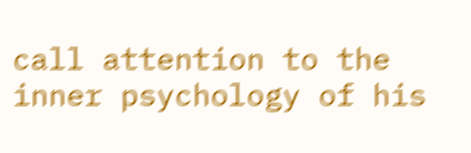call attention to the inner psychology of his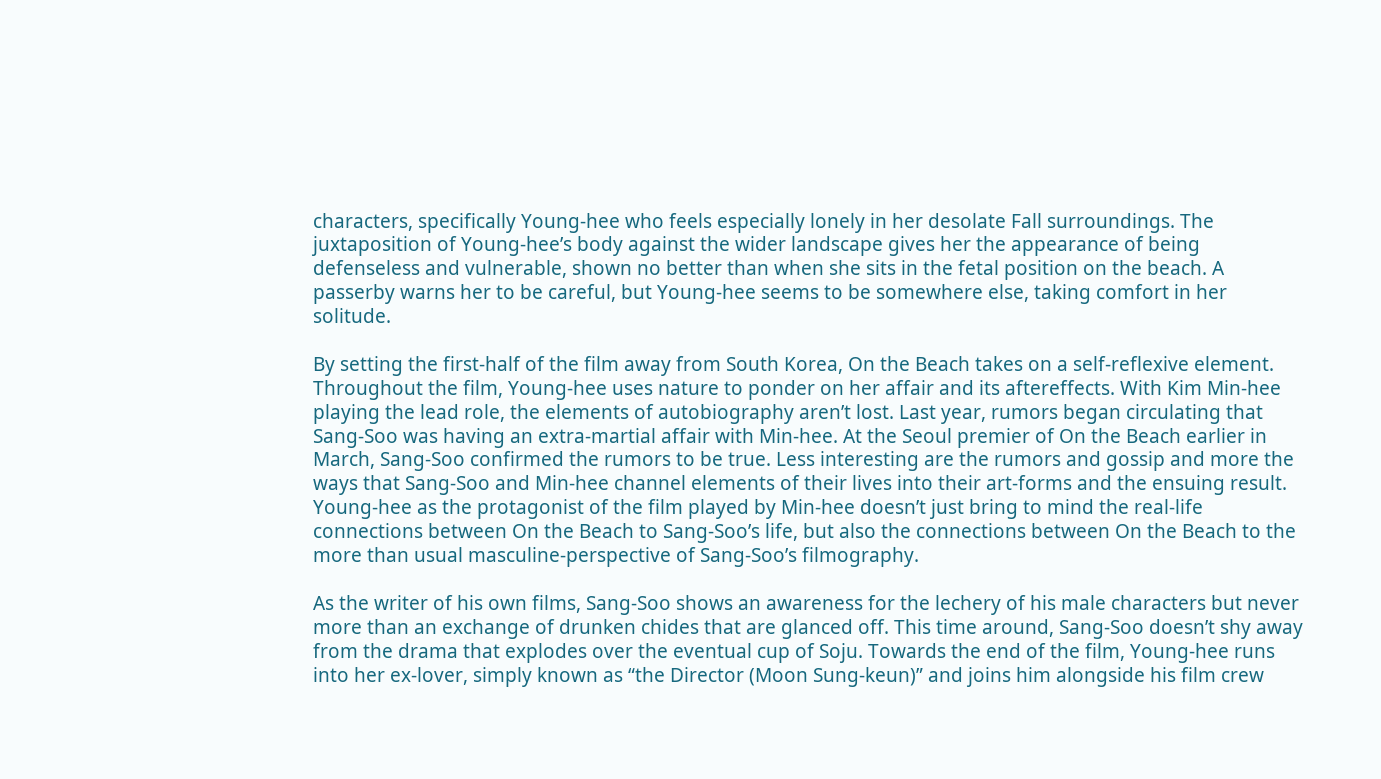characters, specifically Young-hee who feels especially lonely in her desolate Fall surroundings. The juxtaposition of Young-hee’s body against the wider landscape gives her the appearance of being defenseless and vulnerable, shown no better than when she sits in the fetal position on the beach. A passerby warns her to be careful, but Young-hee seems to be somewhere else, taking comfort in her solitude.

By setting the first-half of the film away from South Korea, On the Beach takes on a self-reflexive element. Throughout the film, Young-hee uses nature to ponder on her affair and its aftereffects. With Kim Min-hee playing the lead role, the elements of autobiography aren’t lost. Last year, rumors began circulating that Sang-Soo was having an extra-martial affair with Min-hee. At the Seoul premier of On the Beach earlier in March, Sang-Soo confirmed the rumors to be true. Less interesting are the rumors and gossip and more the ways that Sang-Soo and Min-hee channel elements of their lives into their art-forms and the ensuing result. Young-hee as the protagonist of the film played by Min-hee doesn’t just bring to mind the real-life connections between On the Beach to Sang-Soo’s life, but also the connections between On the Beach to the more than usual masculine-perspective of Sang-Soo’s filmography.

As the writer of his own films, Sang-Soo shows an awareness for the lechery of his male characters but never more than an exchange of drunken chides that are glanced off. This time around, Sang-Soo doesn’t shy away from the drama that explodes over the eventual cup of Soju. Towards the end of the film, Young-hee runs into her ex-lover, simply known as “the Director (Moon Sung-keun)” and joins him alongside his film crew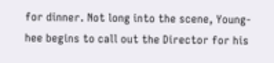for dinner. Not long into the scene, Young-hee begins to call out the Director for his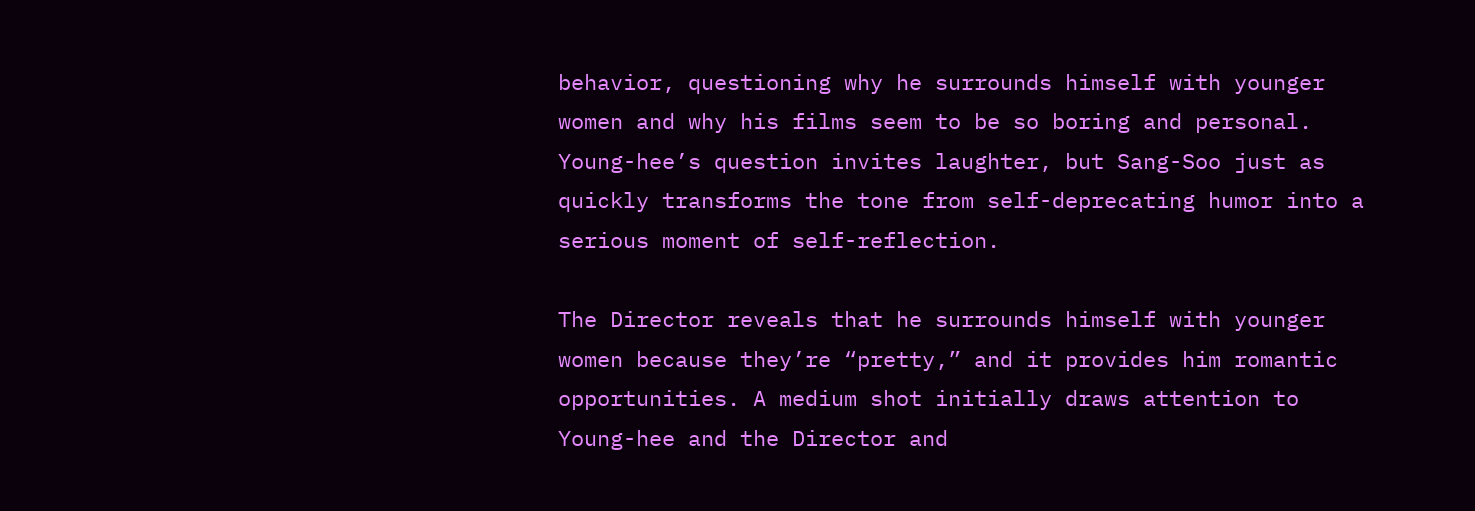behavior, questioning why he surrounds himself with younger women and why his films seem to be so boring and personal. Young-hee’s question invites laughter, but Sang-Soo just as quickly transforms the tone from self-deprecating humor into a serious moment of self-reflection.

The Director reveals that he surrounds himself with younger women because they’re “pretty,” and it provides him romantic opportunities. A medium shot initially draws attention to Young-hee and the Director and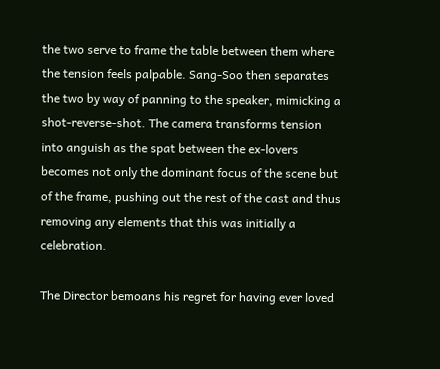the two serve to frame the table between them where the tension feels palpable. Sang-Soo then separates the two by way of panning to the speaker, mimicking a shot-reverse-shot. The camera transforms tension into anguish as the spat between the ex-lovers becomes not only the dominant focus of the scene but of the frame, pushing out the rest of the cast and thus removing any elements that this was initially a celebration.

The Director bemoans his regret for having ever loved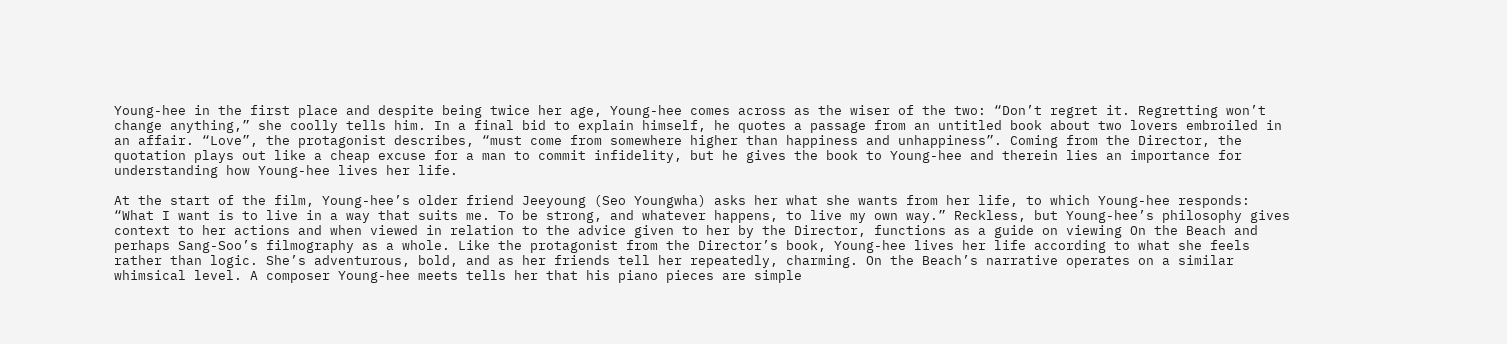Young-hee in the first place and despite being twice her age, Young-hee comes across as the wiser of the two: “Don’t regret it. Regretting won’t change anything,” she coolly tells him. In a final bid to explain himself, he quotes a passage from an untitled book about two lovers embroiled in an affair. “Love”, the protagonist describes, “must come from somewhere higher than happiness and unhappiness”. Coming from the Director, the quotation plays out like a cheap excuse for a man to commit infidelity, but he gives the book to Young-hee and therein lies an importance for understanding how Young-hee lives her life.

At the start of the film, Young-hee’s older friend Jeeyoung (Seo Youngwha) asks her what she wants from her life, to which Young-hee responds: “What I want is to live in a way that suits me. To be strong, and whatever happens, to live my own way.” Reckless, but Young-hee’s philosophy gives context to her actions and when viewed in relation to the advice given to her by the Director, functions as a guide on viewing On the Beach and perhaps Sang-Soo’s filmography as a whole. Like the protagonist from the Director’s book, Young-hee lives her life according to what she feels rather than logic. She’s adventurous, bold, and as her friends tell her repeatedly, charming. On the Beach’s narrative operates on a similar whimsical level. A composer Young-hee meets tells her that his piano pieces are simple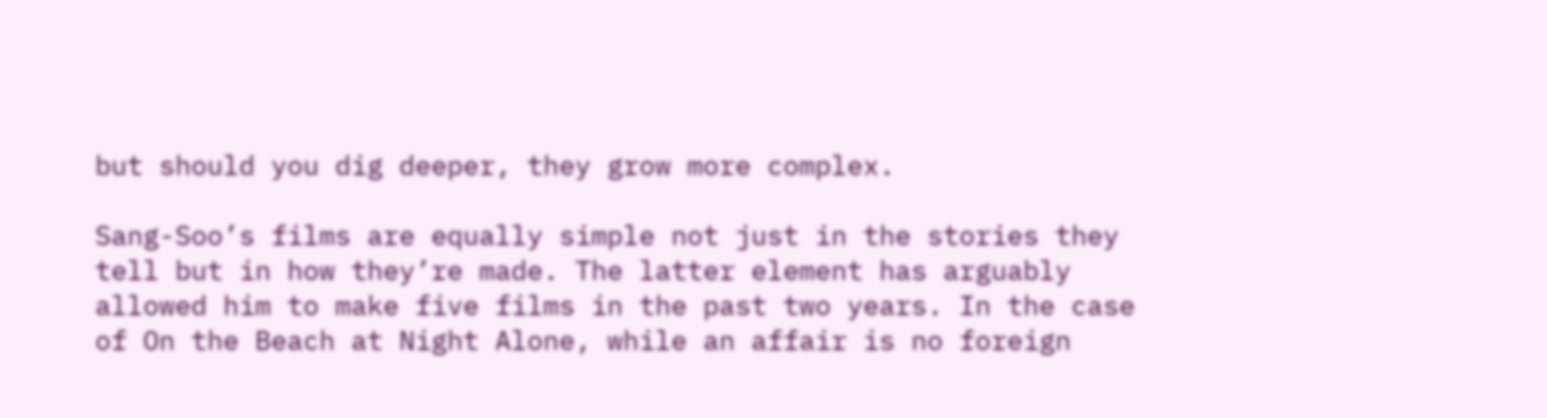but should you dig deeper, they grow more complex.

Sang-Soo’s films are equally simple not just in the stories they tell but in how they’re made. The latter element has arguably allowed him to make five films in the past two years. In the case of On the Beach at Night Alone, while an affair is no foreign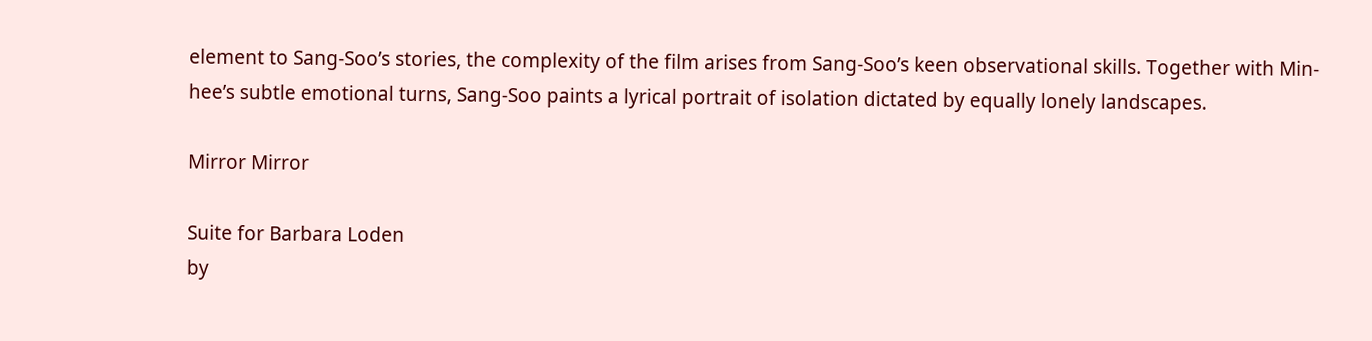element to Sang-Soo’s stories, the complexity of the film arises from Sang-Soo’s keen observational skills. Together with Min-hee’s subtle emotional turns, Sang-Soo paints a lyrical portrait of isolation dictated by equally lonely landscapes.

Mirror Mirror

Suite for Barbara Loden
by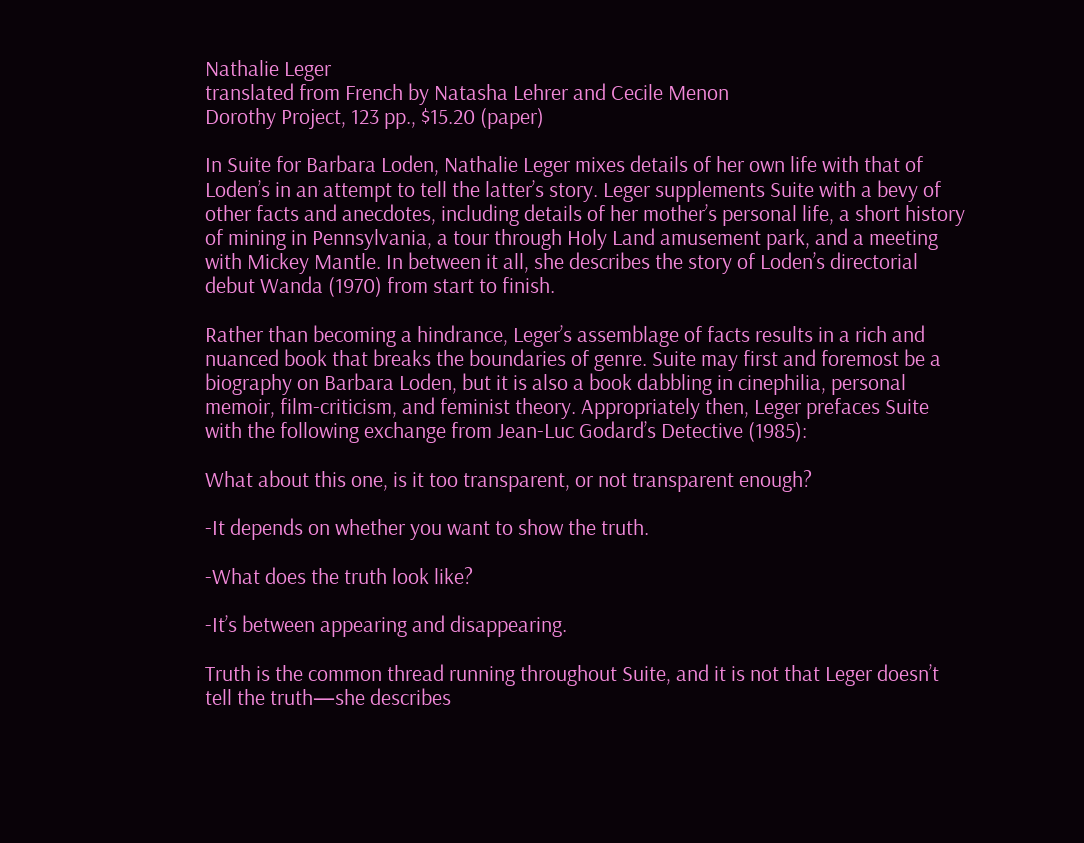Nathalie Leger
translated from French by Natasha Lehrer and Cecile Menon
Dorothy Project, 123 pp., $15.20 (paper)

In Suite for Barbara Loden, Nathalie Leger mixes details of her own life with that of Loden’s in an attempt to tell the latter’s story. Leger supplements Suite with a bevy of other facts and anecdotes, including details of her mother’s personal life, a short history of mining in Pennsylvania, a tour through Holy Land amusement park, and a meeting with Mickey Mantle. In between it all, she describes the story of Loden’s directorial debut Wanda (1970) from start to finish.

Rather than becoming a hindrance, Leger’s assemblage of facts results in a rich and nuanced book that breaks the boundaries of genre. Suite may first and foremost be a biography on Barbara Loden, but it is also a book dabbling in cinephilia, personal memoir, film-criticism, and feminist theory. Appropriately then, Leger prefaces Suite with the following exchange from Jean-Luc Godard’s Detective (1985):

What about this one, is it too transparent, or not transparent enough?

-It depends on whether you want to show the truth.

-What does the truth look like?

-It’s between appearing and disappearing.

Truth is the common thread running throughout Suite, and it is not that Leger doesn’t tell the truth—she describes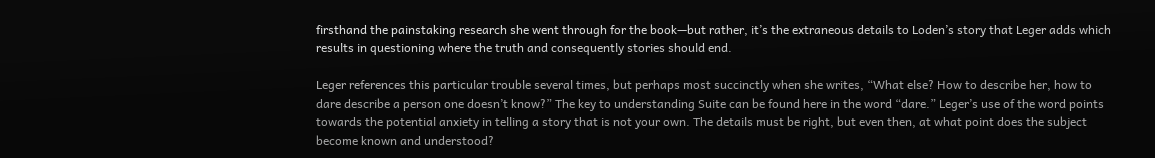firsthand the painstaking research she went through for the book—but rather, it’s the extraneous details to Loden’s story that Leger adds which results in questioning where the truth and consequently stories should end.

Leger references this particular trouble several times, but perhaps most succinctly when she writes, “What else? How to describe her, how to dare describe a person one doesn’t know?” The key to understanding Suite can be found here in the word “dare.” Leger’s use of the word points towards the potential anxiety in telling a story that is not your own. The details must be right, but even then, at what point does the subject become known and understood?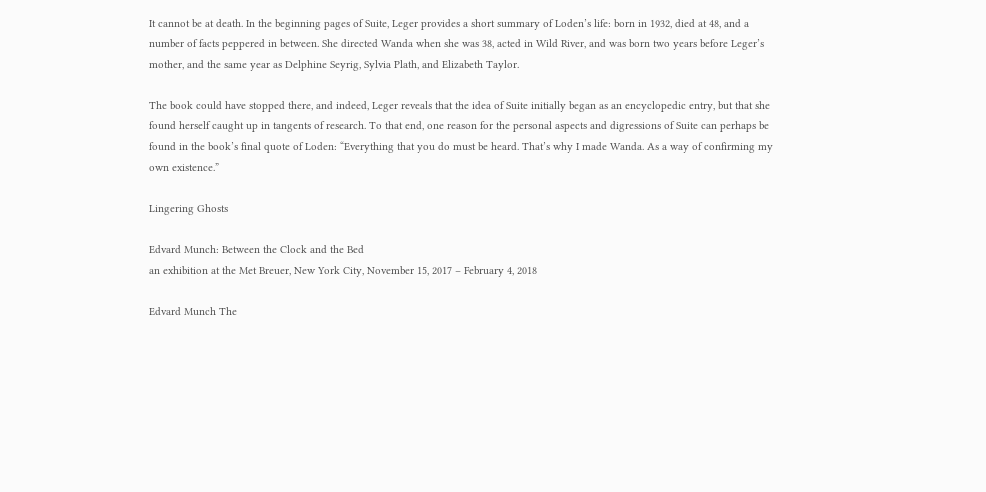It cannot be at death. In the beginning pages of Suite, Leger provides a short summary of Loden’s life: born in 1932, died at 48, and a number of facts peppered in between. She directed Wanda when she was 38, acted in Wild River, and was born two years before Leger’s mother, and the same year as Delphine Seyrig, Sylvia Plath, and Elizabeth Taylor.

The book could have stopped there, and indeed, Leger reveals that the idea of Suite initially began as an encyclopedic entry, but that she found herself caught up in tangents of research. To that end, one reason for the personal aspects and digressions of Suite can perhaps be found in the book’s final quote of Loden: “Everything that you do must be heard. That’s why I made Wanda. As a way of confirming my own existence.”

Lingering Ghosts

Edvard Munch: Between the Clock and the Bed
an exhibition at the Met Breuer, New York City, November 15, 2017 – February 4, 2018

Edvard Munch The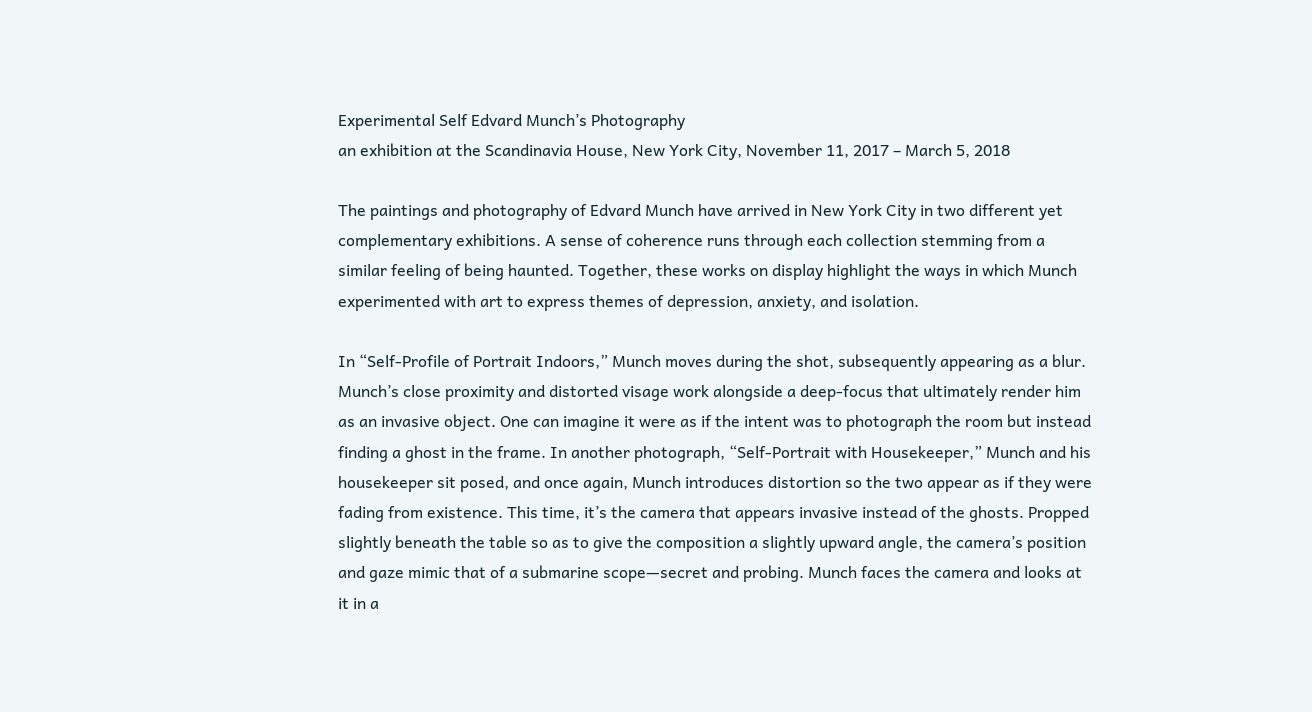Experimental Self Edvard Munch’s Photography
an exhibition at the Scandinavia House, New York City, November 11, 2017 – March 5, 2018

The paintings and photography of Edvard Munch have arrived in New York City in two different yet complementary exhibitions. A sense of coherence runs through each collection stemming from a similar feeling of being haunted. Together, these works on display highlight the ways in which Munch experimented with art to express themes of depression, anxiety, and isolation.

In “Self-Profile of Portrait Indoors,” Munch moves during the shot, subsequently appearing as a blur. Munch’s close proximity and distorted visage work alongside a deep-focus that ultimately render him as an invasive object. One can imagine it were as if the intent was to photograph the room but instead finding a ghost in the frame. In another photograph, “Self-Portrait with Housekeeper,” Munch and his housekeeper sit posed, and once again, Munch introduces distortion so the two appear as if they were fading from existence. This time, it’s the camera that appears invasive instead of the ghosts. Propped slightly beneath the table so as to give the composition a slightly upward angle, the camera’s position and gaze mimic that of a submarine scope—secret and probing. Munch faces the camera and looks at it in a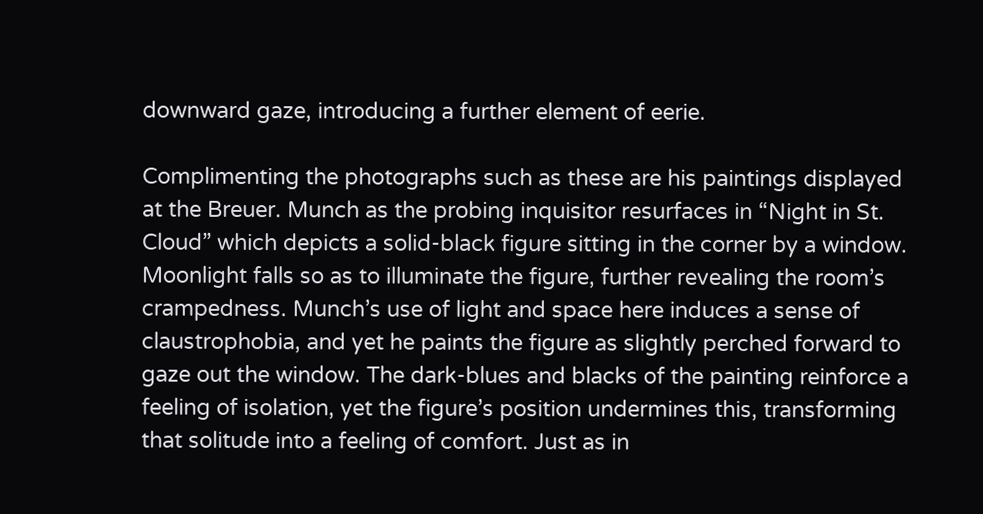downward gaze, introducing a further element of eerie.

Complimenting the photographs such as these are his paintings displayed at the Breuer. Munch as the probing inquisitor resurfaces in “Night in St. Cloud” which depicts a solid-black figure sitting in the corner by a window. Moonlight falls so as to illuminate the figure, further revealing the room’s crampedness. Munch’s use of light and space here induces a sense of claustrophobia, and yet he paints the figure as slightly perched forward to gaze out the window. The dark-blues and blacks of the painting reinforce a feeling of isolation, yet the figure’s position undermines this, transforming that solitude into a feeling of comfort. Just as in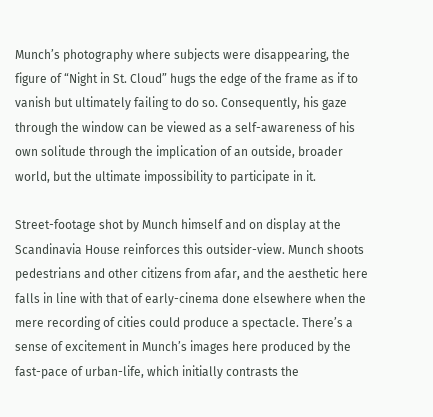Munch’s photography where subjects were disappearing, the figure of “Night in St. Cloud” hugs the edge of the frame as if to vanish but ultimately failing to do so. Consequently, his gaze through the window can be viewed as a self-awareness of his own solitude through the implication of an outside, broader world, but the ultimate impossibility to participate in it.

Street-footage shot by Munch himself and on display at the Scandinavia House reinforces this outsider-view. Munch shoots pedestrians and other citizens from afar, and the aesthetic here falls in line with that of early-cinema done elsewhere when the mere recording of cities could produce a spectacle. There’s a sense of excitement in Munch’s images here produced by the fast-pace of urban-life, which initially contrasts the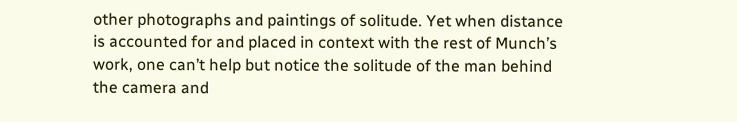other photographs and paintings of solitude. Yet when distance is accounted for and placed in context with the rest of Munch’s work, one can’t help but notice the solitude of the man behind the camera and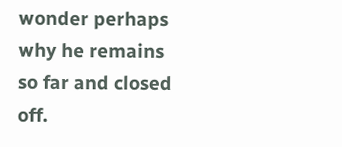wonder perhaps why he remains so far and closed off.